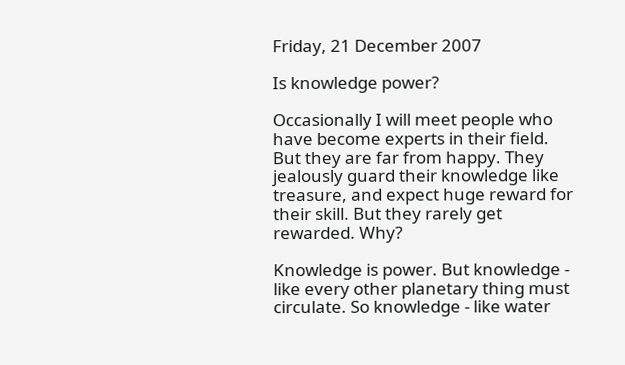Friday, 21 December 2007

Is knowledge power?

Occasionally I will meet people who have become experts in their field. But they are far from happy. They jealously guard their knowledge like treasure, and expect huge reward for their skill. But they rarely get rewarded. Why?

Knowledge is power. But knowledge - like every other planetary thing must circulate. So knowledge - like water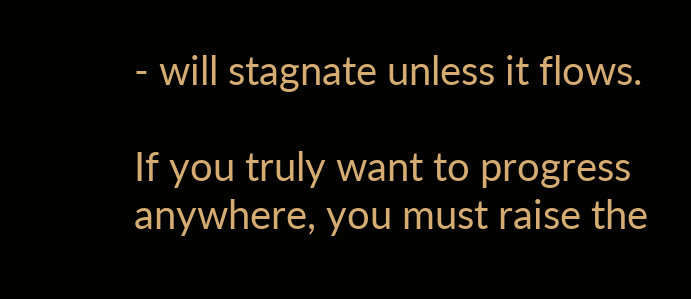- will stagnate unless it flows.

If you truly want to progress anywhere, you must raise the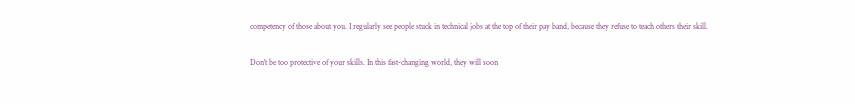competency of those about you. I regularly see people stuck in technical jobs at the top of their pay band, because they refuse to teach others their skill.

Don't be too protective of your skills. In this fast-changing world, they will soon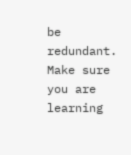be redundant. Make sure you are learning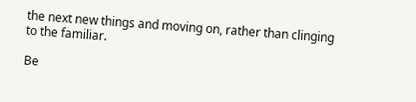the next new things and moving on, rather than clinging to the familiar.

Be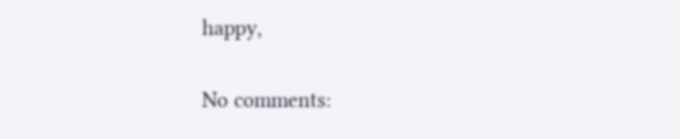happy,


No comments: